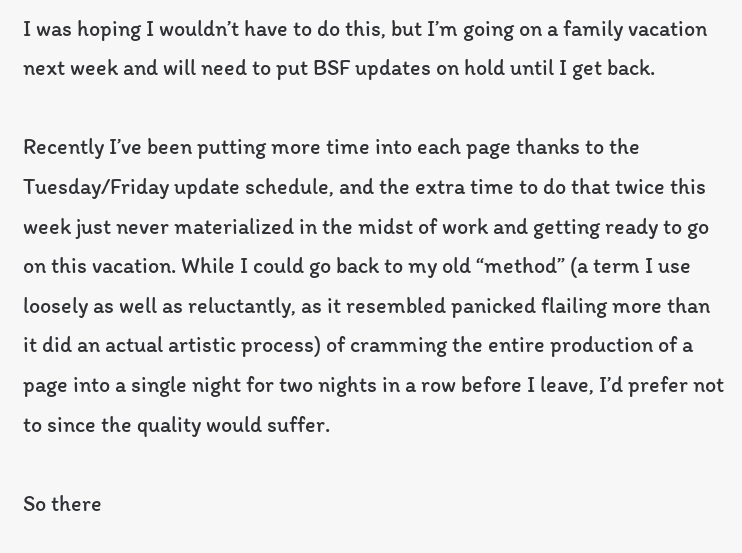I was hoping I wouldn’t have to do this, but I’m going on a family vacation next week and will need to put BSF updates on hold until I get back.

Recently I’ve been putting more time into each page thanks to the Tuesday/Friday update schedule, and the extra time to do that twice this week just never materialized in the midst of work and getting ready to go on this vacation. While I could go back to my old “method” (a term I use loosely as well as reluctantly, as it resembled panicked flailing more than it did an actual artistic process) of cramming the entire production of a page into a single night for two nights in a row before I leave, I’d prefer not to since the quality would suffer.

So there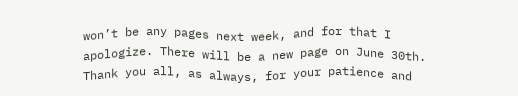won’t be any pages next week, and for that I apologize. There will be a new page on June 30th. Thank you all, as always, for your patience and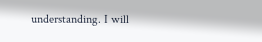understanding. I will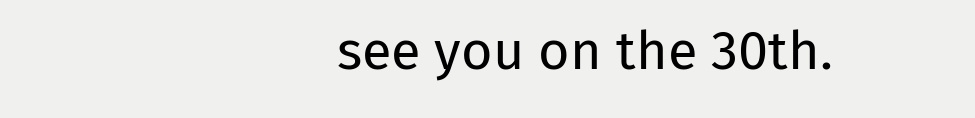see you on the 30th.